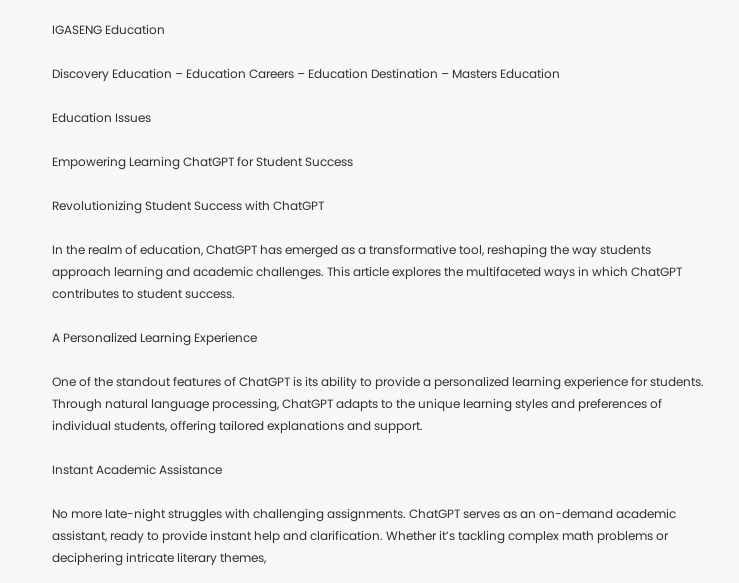IGASENG Education

Discovery Education – Education Careers – Education Destination – Masters Education

Education Issues

Empowering Learning ChatGPT for Student Success

Revolutionizing Student Success with ChatGPT

In the realm of education, ChatGPT has emerged as a transformative tool, reshaping the way students approach learning and academic challenges. This article explores the multifaceted ways in which ChatGPT contributes to student success.

A Personalized Learning Experience

One of the standout features of ChatGPT is its ability to provide a personalized learning experience for students. Through natural language processing, ChatGPT adapts to the unique learning styles and preferences of individual students, offering tailored explanations and support.

Instant Academic Assistance

No more late-night struggles with challenging assignments. ChatGPT serves as an on-demand academic assistant, ready to provide instant help and clarification. Whether it’s tackling complex math problems or deciphering intricate literary themes,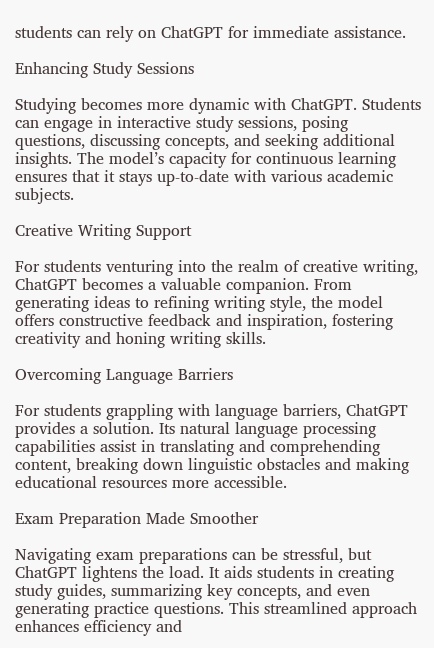students can rely on ChatGPT for immediate assistance.

Enhancing Study Sessions

Studying becomes more dynamic with ChatGPT. Students can engage in interactive study sessions, posing questions, discussing concepts, and seeking additional insights. The model’s capacity for continuous learning ensures that it stays up-to-date with various academic subjects.

Creative Writing Support

For students venturing into the realm of creative writing, ChatGPT becomes a valuable companion. From generating ideas to refining writing style, the model offers constructive feedback and inspiration, fostering creativity and honing writing skills.

Overcoming Language Barriers

For students grappling with language barriers, ChatGPT provides a solution. Its natural language processing capabilities assist in translating and comprehending content, breaking down linguistic obstacles and making educational resources more accessible.

Exam Preparation Made Smoother

Navigating exam preparations can be stressful, but ChatGPT lightens the load. It aids students in creating study guides, summarizing key concepts, and even generating practice questions. This streamlined approach enhances efficiency and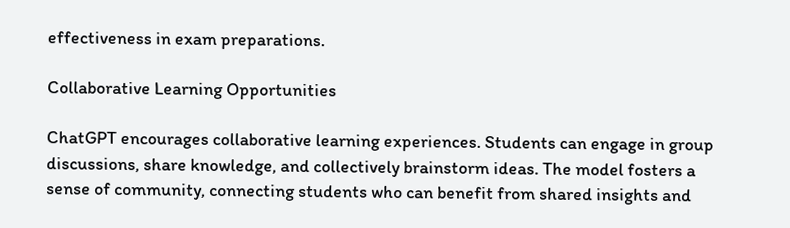effectiveness in exam preparations.

Collaborative Learning Opportunities

ChatGPT encourages collaborative learning experiences. Students can engage in group discussions, share knowledge, and collectively brainstorm ideas. The model fosters a sense of community, connecting students who can benefit from shared insights and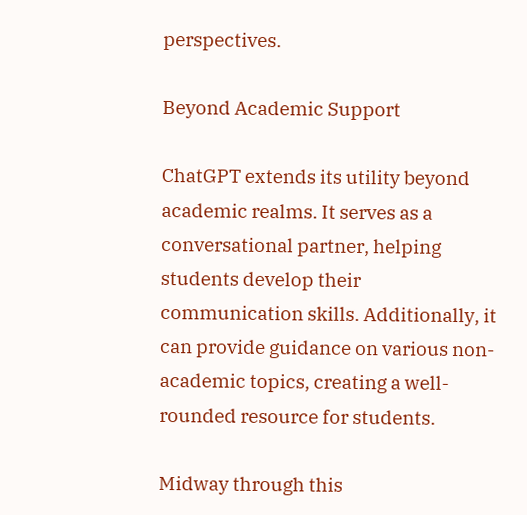perspectives.

Beyond Academic Support

ChatGPT extends its utility beyond academic realms. It serves as a conversational partner, helping students develop their communication skills. Additionally, it can provide guidance on various non-academic topics, creating a well-rounded resource for students.

Midway through this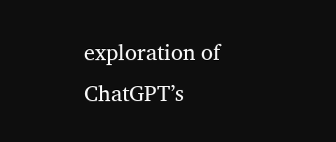exploration of ChatGPT’s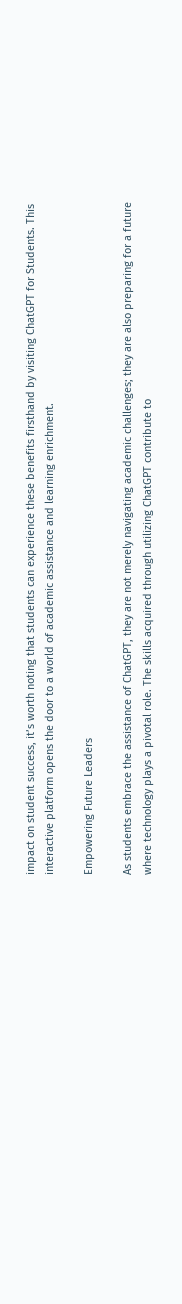impact on student success, it’s worth noting that students can experience these benefits firsthand by visiting ChatGPT for Students. This interactive platform opens the door to a world of academic assistance and learning enrichment.

Empowering Future Leaders

As students embrace the assistance of ChatGPT, they are not merely navigating academic challenges; they are also preparing for a future where technology plays a pivotal role. The skills acquired through utilizing ChatGPT contribute to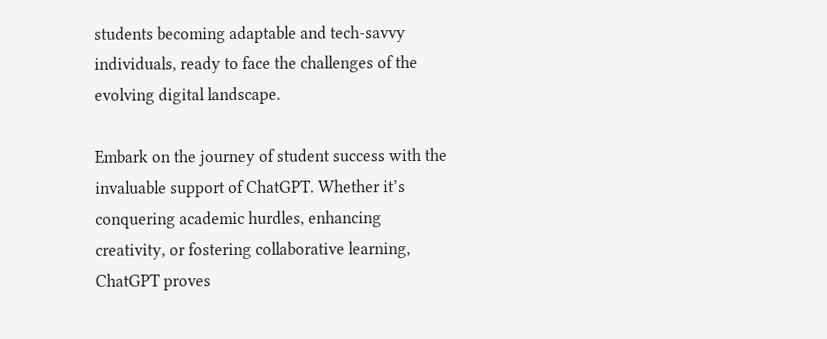students becoming adaptable and tech-savvy individuals, ready to face the challenges of the evolving digital landscape.

Embark on the journey of student success with the invaluable support of ChatGPT. Whether it’s conquering academic hurdles, enhancing creativity, or fostering collaborative learning, ChatGPT proves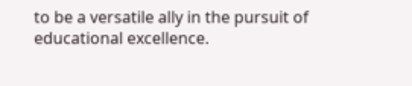to be a versatile ally in the pursuit of educational excellence.